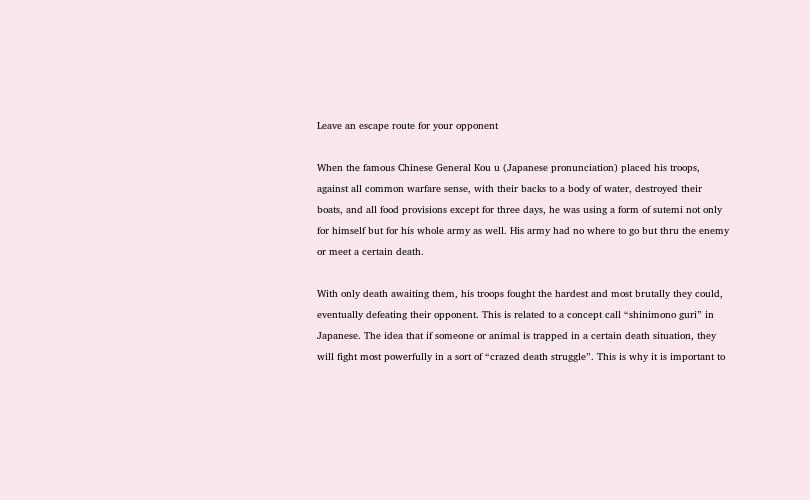Leave an escape route for your opponent

When the famous Chinese General Kou u (Japanese pronunciation) placed his troops, against all common warfare sense, with their backs to a body of water, destroyed their boats, and all food provisions except for three days, he was using a form of sutemi not only for himself but for his whole army as well. His army had no where to go but thru the enemy or meet a certain death.

With only death awaiting them, his troops fought the hardest and most brutally they could, eventually defeating their opponent. This is related to a concept call “shinimono guri” in Japanese. The idea that if someone or animal is trapped in a certain death situation, they will fight most powerfully in a sort of “crazed death struggle”. This is why it is important to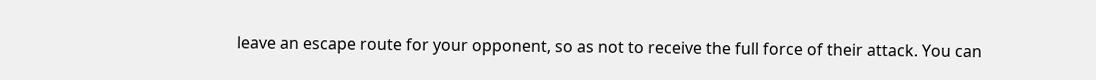leave an escape route for your opponent, so as not to receive the full force of their attack. You can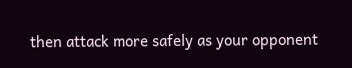then attack more safely as your opponent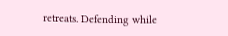retreats. Defending while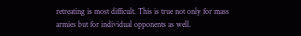retreating is most difficult. This is true not only for mass armies but for individual opponents as well.